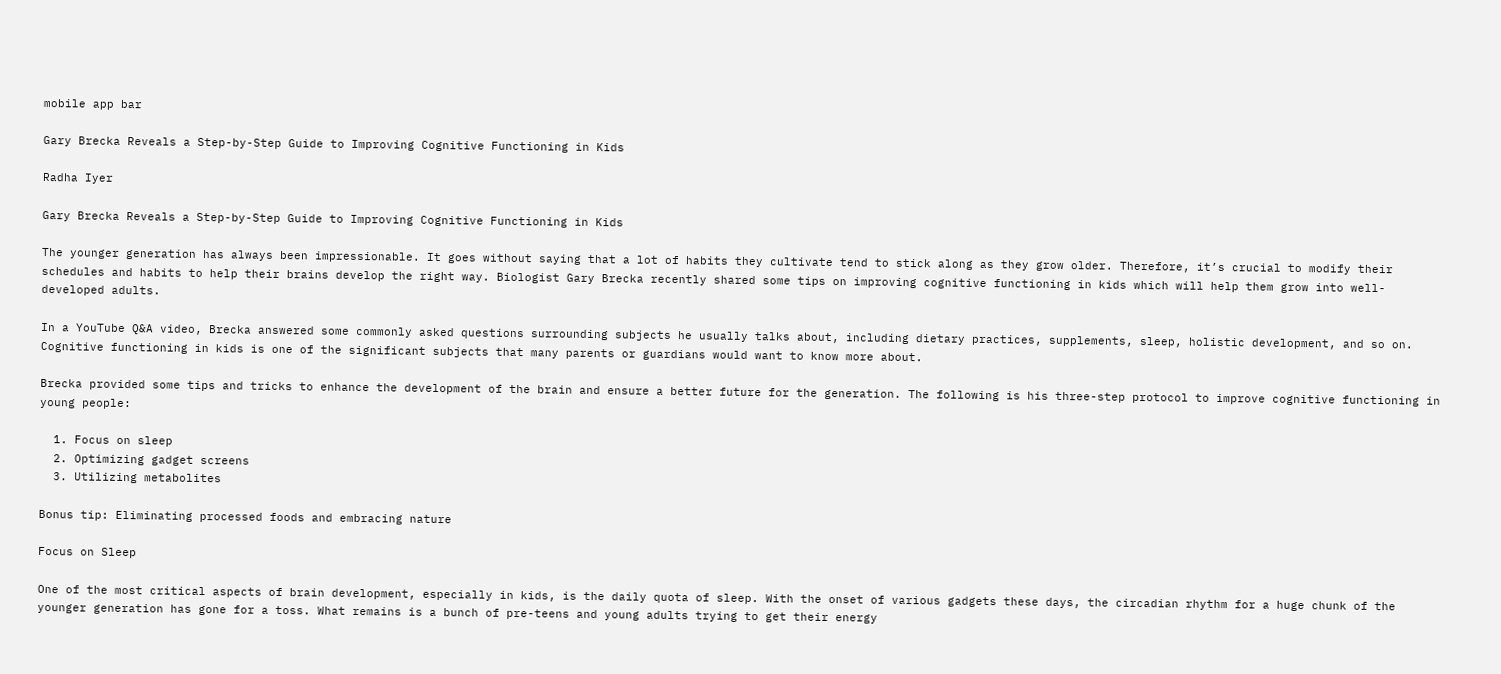mobile app bar

Gary Brecka Reveals a Step-by-Step Guide to Improving Cognitive Functioning in Kids

Radha Iyer

Gary Brecka Reveals a Step-by-Step Guide to Improving Cognitive Functioning in Kids

The younger generation has always been impressionable. It goes without saying that a lot of habits they cultivate tend to stick along as they grow older. Therefore, it’s crucial to modify their schedules and habits to help their brains develop the right way. Biologist Gary Brecka recently shared some tips on improving cognitive functioning in kids which will help them grow into well-developed adults.

In a YouTube Q&A video, Brecka answered some commonly asked questions surrounding subjects he usually talks about, including dietary practices, supplements, sleep, holistic development, and so on. Cognitive functioning in kids is one of the significant subjects that many parents or guardians would want to know more about.

Brecka provided some tips and tricks to enhance the development of the brain and ensure a better future for the generation. The following is his three-step protocol to improve cognitive functioning in young people:

  1. Focus on sleep
  2. Optimizing gadget screens
  3. Utilizing metabolites

Bonus tip: Eliminating processed foods and embracing nature

Focus on Sleep

One of the most critical aspects of brain development, especially in kids, is the daily quota of sleep. With the onset of various gadgets these days, the circadian rhythm for a huge chunk of the younger generation has gone for a toss. What remains is a bunch of pre-teens and young adults trying to get their energy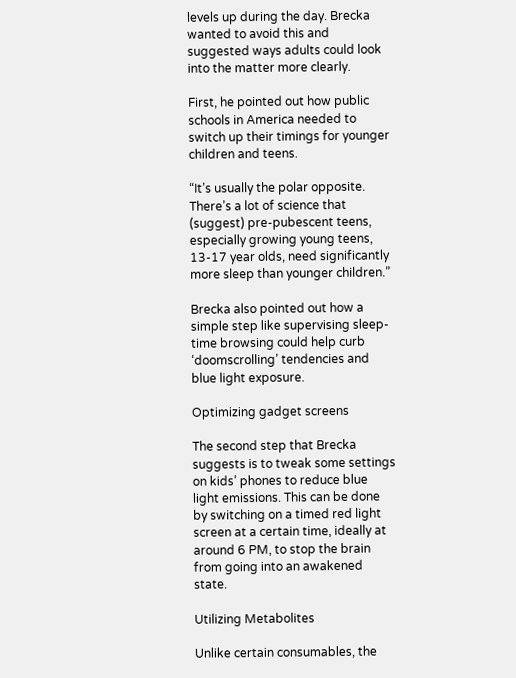levels up during the day. Brecka wanted to avoid this and suggested ways adults could look into the matter more clearly.

First, he pointed out how public schools in America needed to switch up their timings for younger children and teens.

“It’s usually the polar opposite. There’s a lot of science that (suggest) pre-pubescent teens, especially growing young teens, 13-17 year olds, need significantly more sleep than younger children.”

Brecka also pointed out how a simple step like supervising sleep-time browsing could help curb ‘doomscrolling’ tendencies and blue light exposure.

Optimizing gadget screens

The second step that Brecka suggests is to tweak some settings on kids’ phones to reduce blue light emissions. This can be done by switching on a timed red light screen at a certain time, ideally at around 6 PM, to stop the brain from going into an awakened state.

Utilizing Metabolites

Unlike certain consumables, the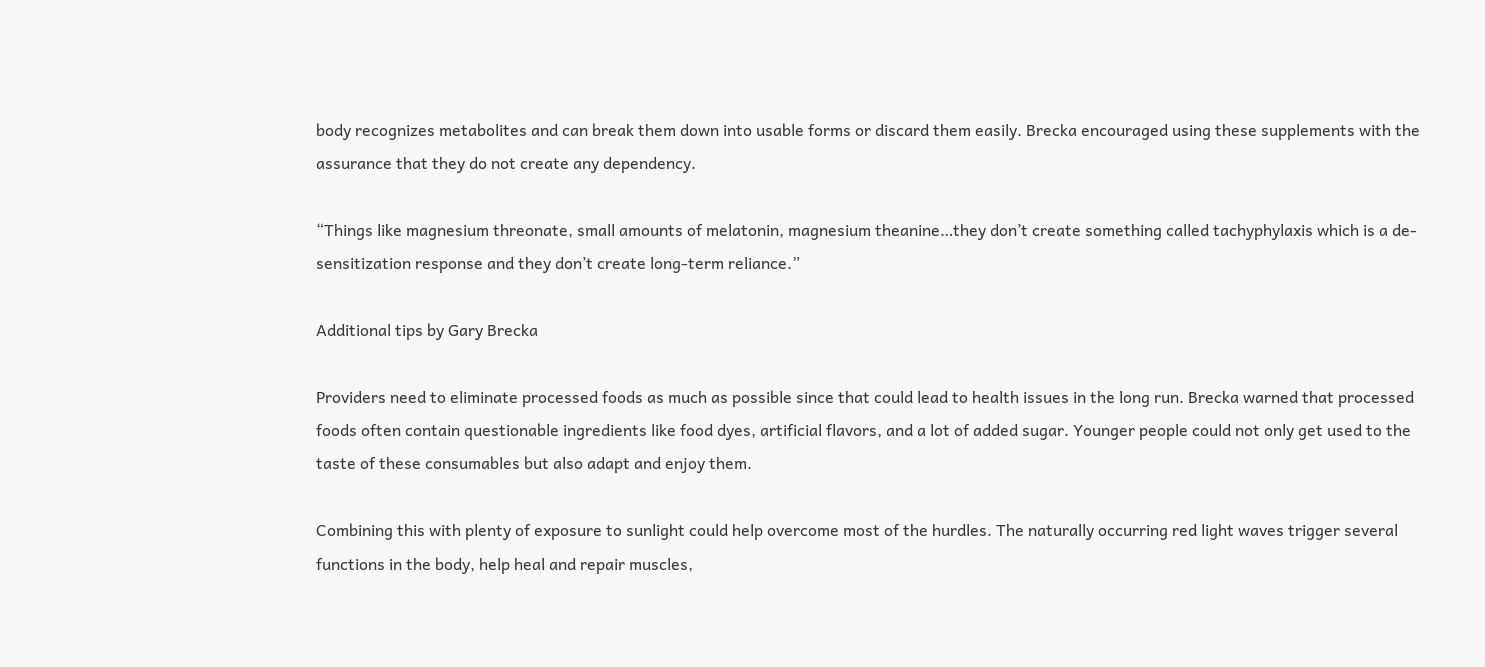body recognizes metabolites and can break them down into usable forms or discard them easily. Brecka encouraged using these supplements with the assurance that they do not create any dependency.

“Things like magnesium threonate, small amounts of melatonin, magnesium theanine…they don’t create something called tachyphylaxis which is a de-sensitization response and they don’t create long-term reliance.”

Additional tips by Gary Brecka

Providers need to eliminate processed foods as much as possible since that could lead to health issues in the long run. Brecka warned that processed foods often contain questionable ingredients like food dyes, artificial flavors, and a lot of added sugar. Younger people could not only get used to the taste of these consumables but also adapt and enjoy them.

Combining this with plenty of exposure to sunlight could help overcome most of the hurdles. The naturally occurring red light waves trigger several functions in the body, help heal and repair muscles,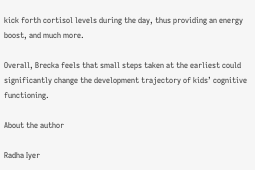kick forth cortisol levels during the day, thus providing an energy boost, and much more.

Overall, Brecka feels that small steps taken at the earliest could significantly change the development trajectory of kids’ cognitive functioning.

About the author

Radha Iyer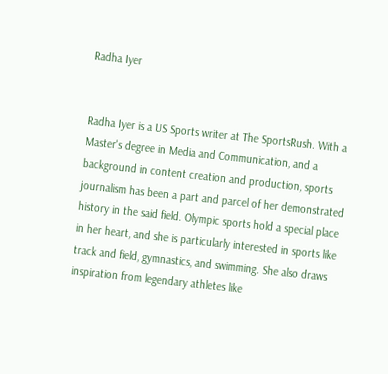Radha Iyer


Radha Iyer is a US Sports writer at The SportsRush. With a Master's degree in Media and Communication, and a background in content creation and production, sports journalism has been a part and parcel of her demonstrated history in the said field. Olympic sports hold a special place in her heart, and she is particularly interested in sports like track and field, gymnastics, and swimming. She also draws inspiration from legendary athletes like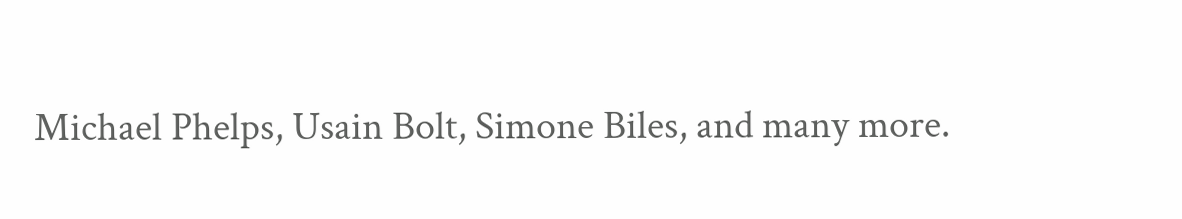Michael Phelps, Usain Bolt, Simone Biles, and many more.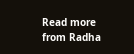Read more from Radha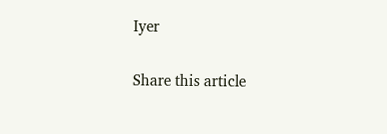Iyer

Share this article